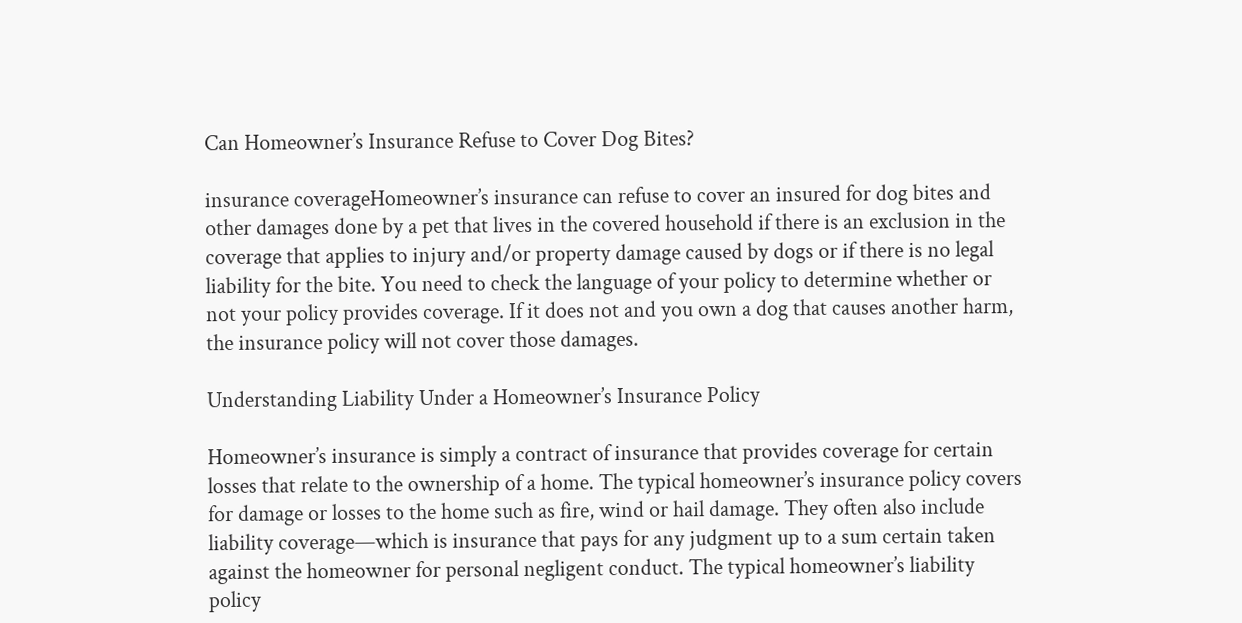Can Homeowner’s Insurance Refuse to Cover Dog Bites?

insurance coverageHomeowner’s insurance can refuse to cover an insured for dog bites and other damages done by a pet that lives in the covered household if there is an exclusion in the coverage that applies to injury and/or property damage caused by dogs or if there is no legal liability for the bite. You need to check the language of your policy to determine whether or not your policy provides coverage. If it does not and you own a dog that causes another harm, the insurance policy will not cover those damages.

Understanding Liability Under a Homeowner’s Insurance Policy

Homeowner’s insurance is simply a contract of insurance that provides coverage for certain losses that relate to the ownership of a home. The typical homeowner’s insurance policy covers for damage or losses to the home such as fire, wind or hail damage. They often also include liability coverage—which is insurance that pays for any judgment up to a sum certain taken against the homeowner for personal negligent conduct. The typical homeowner’s liability policy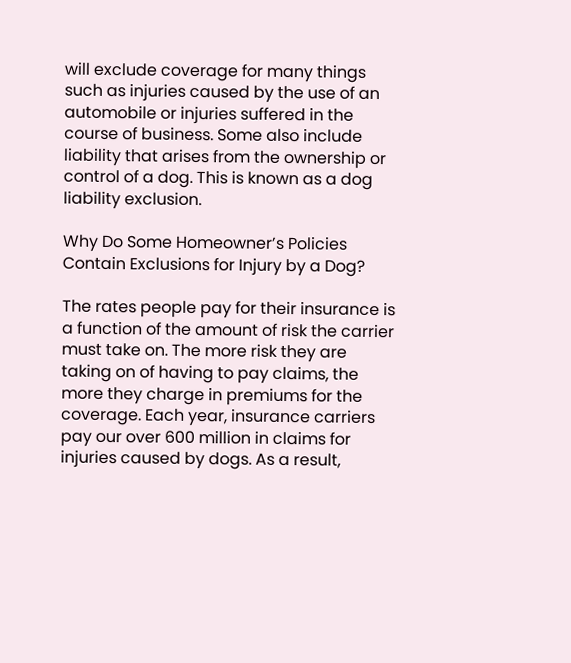will exclude coverage for many things such as injuries caused by the use of an automobile or injuries suffered in the course of business. Some also include liability that arises from the ownership or control of a dog. This is known as a dog liability exclusion.

Why Do Some Homeowner’s Policies Contain Exclusions for Injury by a Dog?

The rates people pay for their insurance is a function of the amount of risk the carrier must take on. The more risk they are taking on of having to pay claims, the more they charge in premiums for the coverage. Each year, insurance carriers pay our over 600 million in claims for injuries caused by dogs. As a result,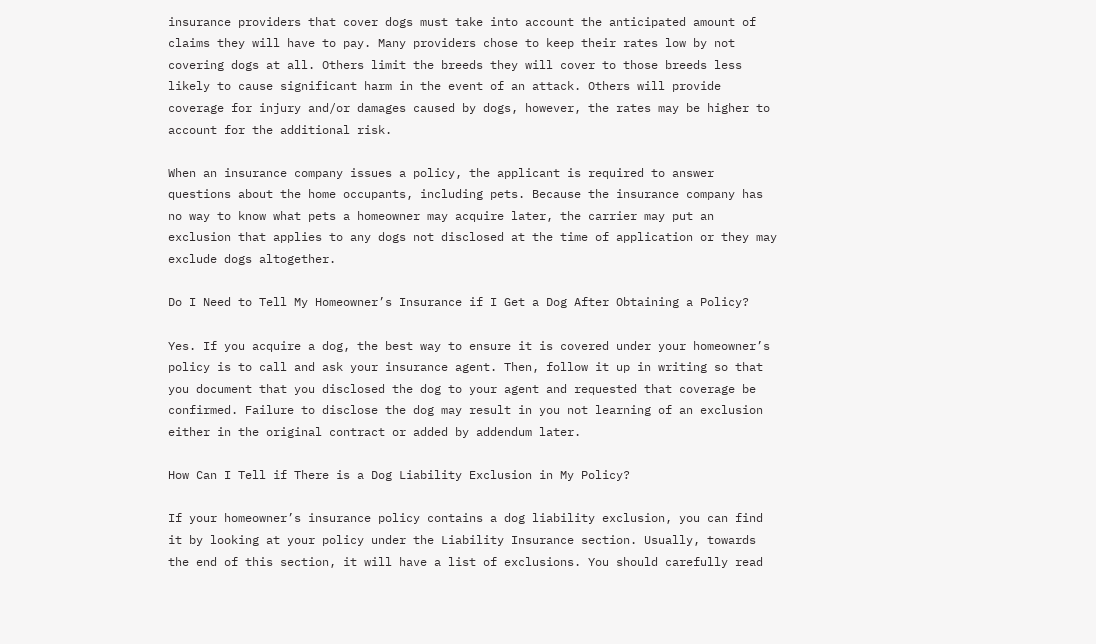insurance providers that cover dogs must take into account the anticipated amount of claims they will have to pay. Many providers chose to keep their rates low by not covering dogs at all. Others limit the breeds they will cover to those breeds less likely to cause significant harm in the event of an attack. Others will provide coverage for injury and/or damages caused by dogs, however, the rates may be higher to account for the additional risk.

When an insurance company issues a policy, the applicant is required to answer questions about the home occupants, including pets. Because the insurance company has no way to know what pets a homeowner may acquire later, the carrier may put an exclusion that applies to any dogs not disclosed at the time of application or they may exclude dogs altogether.

Do I Need to Tell My Homeowner’s Insurance if I Get a Dog After Obtaining a Policy?

Yes. If you acquire a dog, the best way to ensure it is covered under your homeowner’s policy is to call and ask your insurance agent. Then, follow it up in writing so that you document that you disclosed the dog to your agent and requested that coverage be confirmed. Failure to disclose the dog may result in you not learning of an exclusion either in the original contract or added by addendum later.

How Can I Tell if There is a Dog Liability Exclusion in My Policy?

If your homeowner’s insurance policy contains a dog liability exclusion, you can find it by looking at your policy under the Liability Insurance section. Usually, towards the end of this section, it will have a list of exclusions. You should carefully read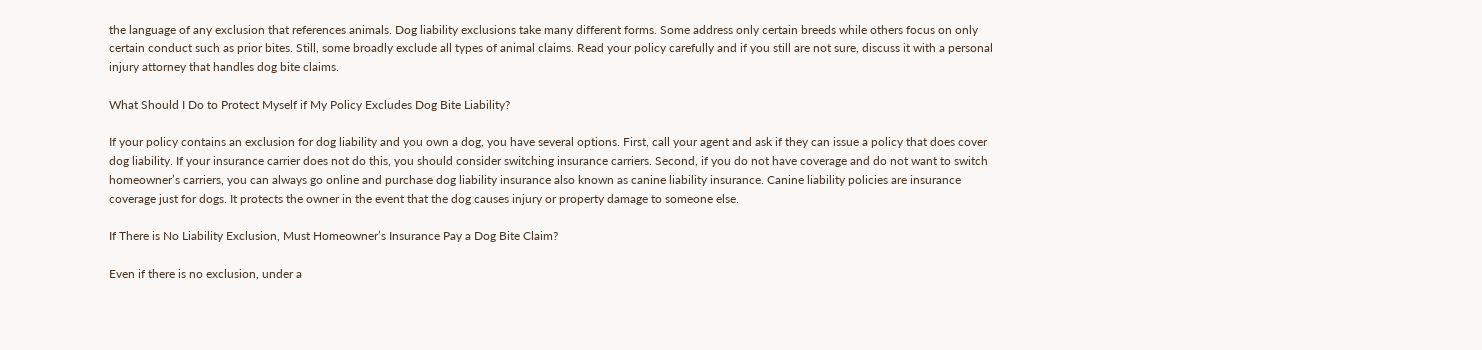the language of any exclusion that references animals. Dog liability exclusions take many different forms. Some address only certain breeds while others focus on only certain conduct such as prior bites. Still, some broadly exclude all types of animal claims. Read your policy carefully and if you still are not sure, discuss it with a personal injury attorney that handles dog bite claims.

What Should I Do to Protect Myself if My Policy Excludes Dog Bite Liability?

If your policy contains an exclusion for dog liability and you own a dog, you have several options. First, call your agent and ask if they can issue a policy that does cover dog liability. If your insurance carrier does not do this, you should consider switching insurance carriers. Second, if you do not have coverage and do not want to switch homeowner’s carriers, you can always go online and purchase dog liability insurance also known as canine liability insurance. Canine liability policies are insurance coverage just for dogs. It protects the owner in the event that the dog causes injury or property damage to someone else.

If There is No Liability Exclusion, Must Homeowner’s Insurance Pay a Dog Bite Claim?

Even if there is no exclusion, under a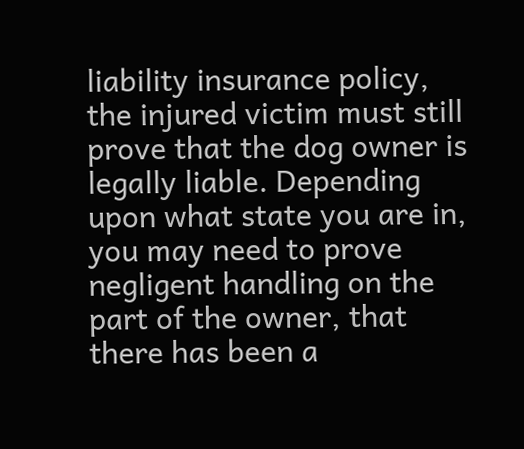liability insurance policy, the injured victim must still prove that the dog owner is legally liable. Depending upon what state you are in, you may need to prove negligent handling on the part of the owner, that there has been a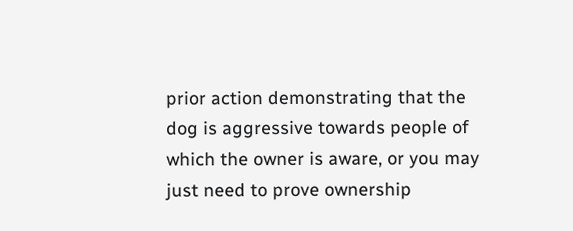prior action demonstrating that the dog is aggressive towards people of which the owner is aware, or you may just need to prove ownership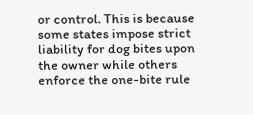or control. This is because some states impose strict liability for dog bites upon the owner while others enforce the one-bite rule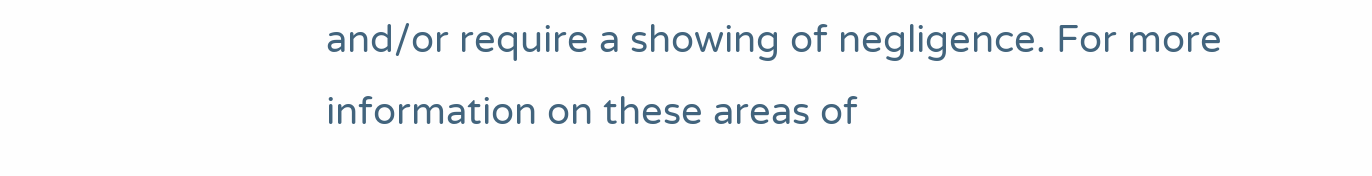and/or require a showing of negligence. For more information on these areas of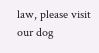law, please visit our dog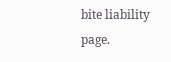bite liability page.